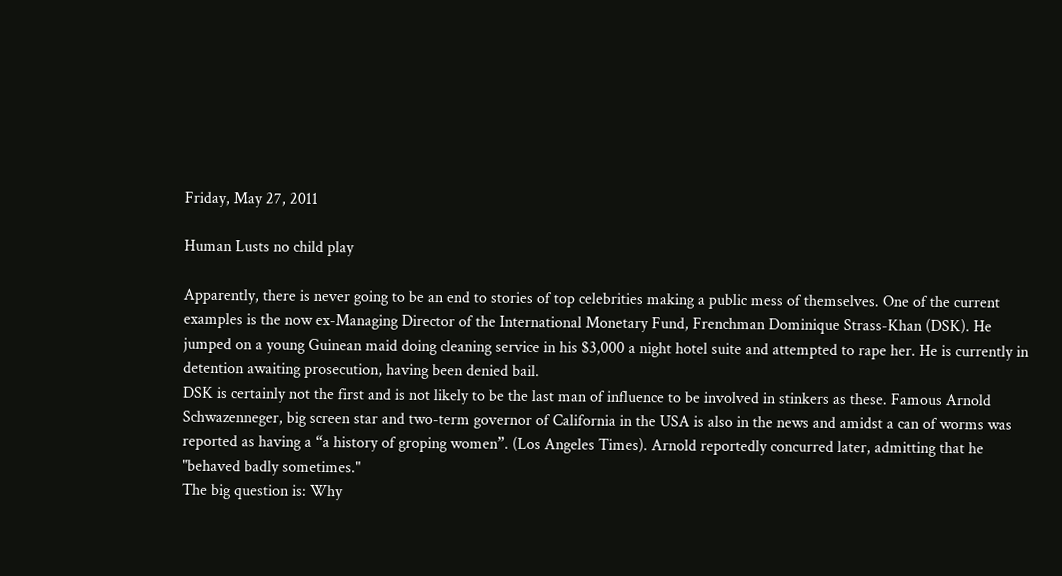Friday, May 27, 2011

Human Lusts no child play

Apparently, there is never going to be an end to stories of top celebrities making a public mess of themselves. One of the current examples is the now ex-Managing Director of the International Monetary Fund, Frenchman Dominique Strass-Khan (DSK). He jumped on a young Guinean maid doing cleaning service in his $3,000 a night hotel suite and attempted to rape her. He is currently in detention awaiting prosecution, having been denied bail.
DSK is certainly not the first and is not likely to be the last man of influence to be involved in stinkers as these. Famous Arnold Schwazenneger, big screen star and two-term governor of California in the USA is also in the news and amidst a can of worms was reported as having a “a history of groping women”. (Los Angeles Times). Arnold reportedly concurred later, admitting that he "behaved badly sometimes."
The big question is: Why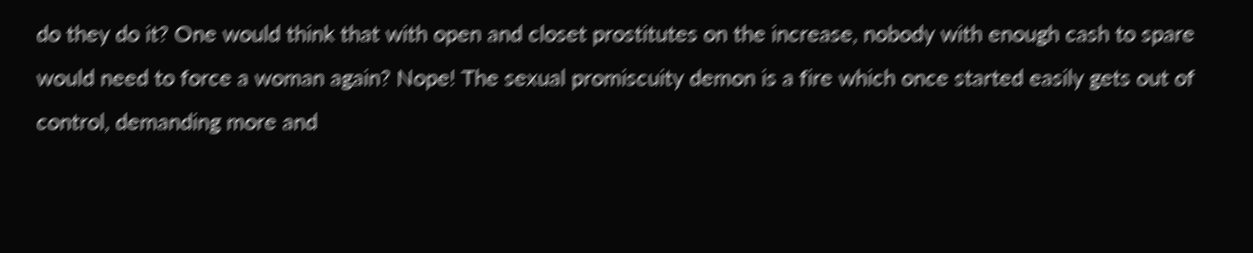do they do it? One would think that with open and closet prostitutes on the increase, nobody with enough cash to spare would need to force a woman again? Nope! The sexual promiscuity demon is a fire which once started easily gets out of control, demanding more and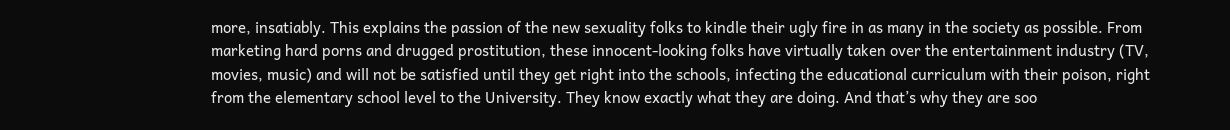more, insatiably. This explains the passion of the new sexuality folks to kindle their ugly fire in as many in the society as possible. From marketing hard porns and drugged prostitution, these innocent-looking folks have virtually taken over the entertainment industry (TV, movies, music) and will not be satisfied until they get right into the schools, infecting the educational curriculum with their poison, right from the elementary school level to the University. They know exactly what they are doing. And that’s why they are soo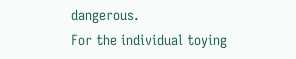dangerous.
For the individual toying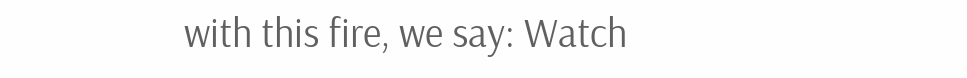with this fire, we say: Watch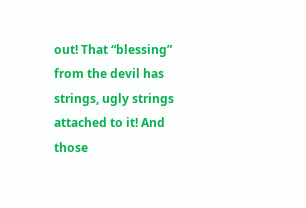out! That “blessing” from the devil has strings, ugly strings attached to it! And those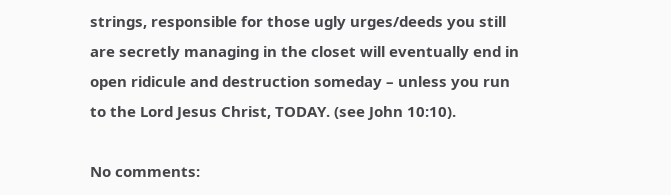strings, responsible for those ugly urges/deeds you still are secretly managing in the closet will eventually end in open ridicule and destruction someday – unless you run to the Lord Jesus Christ, TODAY. (see John 10:10).

No comments: